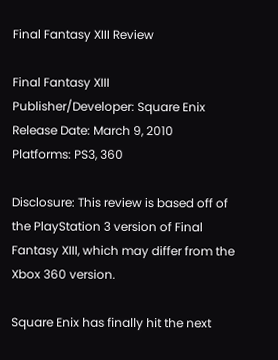Final Fantasy XIII Review

Final Fantasy XIII
Publisher/Developer: Square Enix
Release Date: March 9, 2010
Platforms: PS3, 360

Disclosure: This review is based off of the PlayStation 3 version of Final Fantasy XIII, which may differ from the Xbox 360 version.

Square Enix has finally hit the next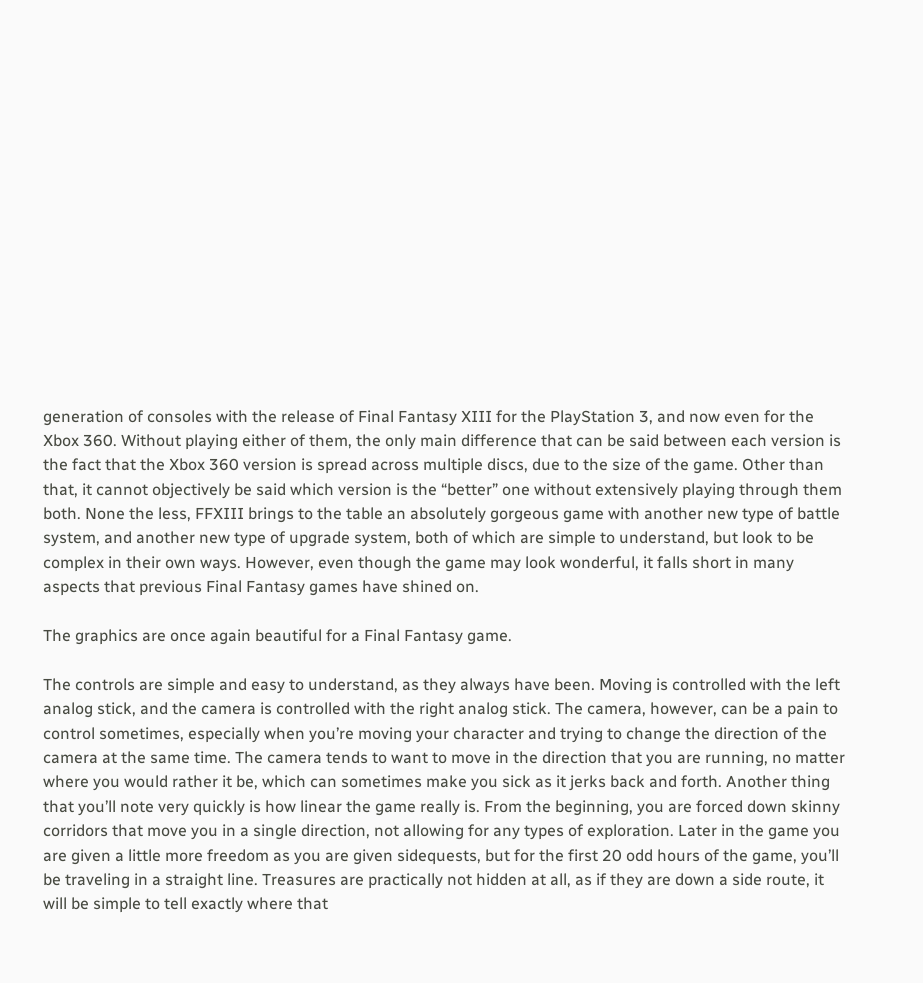generation of consoles with the release of Final Fantasy XIII for the PlayStation 3, and now even for the Xbox 360. Without playing either of them, the only main difference that can be said between each version is the fact that the Xbox 360 version is spread across multiple discs, due to the size of the game. Other than that, it cannot objectively be said which version is the “better” one without extensively playing through them both. None the less, FFXIII brings to the table an absolutely gorgeous game with another new type of battle system, and another new type of upgrade system, both of which are simple to understand, but look to be complex in their own ways. However, even though the game may look wonderful, it falls short in many aspects that previous Final Fantasy games have shined on.

The graphics are once again beautiful for a Final Fantasy game.

The controls are simple and easy to understand, as they always have been. Moving is controlled with the left analog stick, and the camera is controlled with the right analog stick. The camera, however, can be a pain to control sometimes, especially when you’re moving your character and trying to change the direction of the camera at the same time. The camera tends to want to move in the direction that you are running, no matter where you would rather it be, which can sometimes make you sick as it jerks back and forth. Another thing that you’ll note very quickly is how linear the game really is. From the beginning, you are forced down skinny corridors that move you in a single direction, not allowing for any types of exploration. Later in the game you are given a little more freedom as you are given sidequests, but for the first 20 odd hours of the game, you’ll be traveling in a straight line. Treasures are practically not hidden at all, as if they are down a side route, it will be simple to tell exactly where that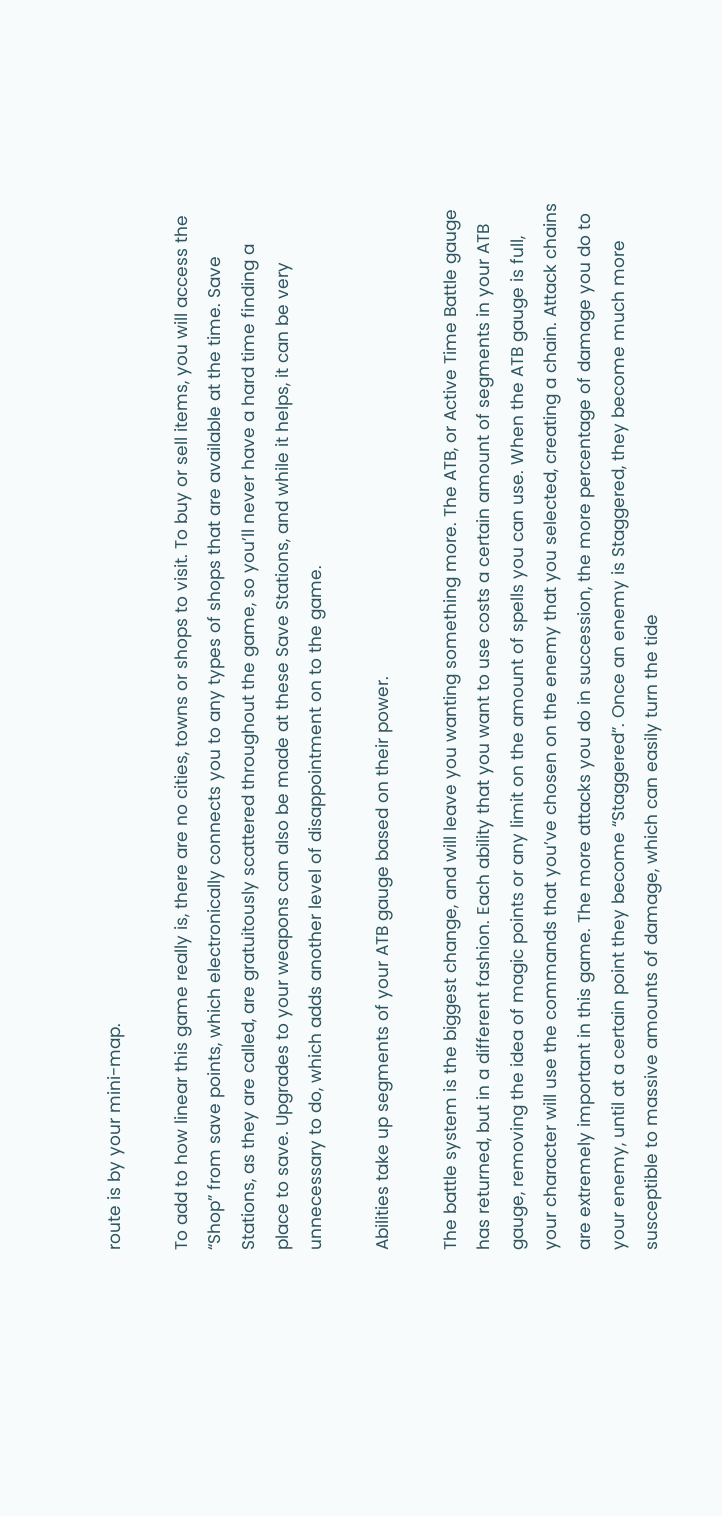route is by your mini-map.

To add to how linear this game really is, there are no cities, towns or shops to visit. To buy or sell items, you will access the “Shop” from save points, which electronically connects you to any types of shops that are available at the time. Save Stations, as they are called, are gratuitously scattered throughout the game, so you’ll never have a hard time finding a place to save. Upgrades to your weapons can also be made at these Save Stations, and while it helps, it can be very unnecessary to do, which adds another level of disappointment on to the game.

Abilities take up segments of your ATB gauge based on their power.

The battle system is the biggest change, and will leave you wanting something more. The ATB, or Active Time Battle gauge has returned, but in a different fashion. Each ability that you want to use costs a certain amount of segments in your ATB gauge, removing the idea of magic points or any limit on the amount of spells you can use. When the ATB gauge is full, your character will use the commands that you’ve chosen on the enemy that you selected, creating a chain. Attack chains are extremely important in this game. The more attacks you do in succession, the more percentage of damage you do to your enemy, until at a certain point they become “Staggered”. Once an enemy is Staggered, they become much more susceptible to massive amounts of damage, which can easily turn the tide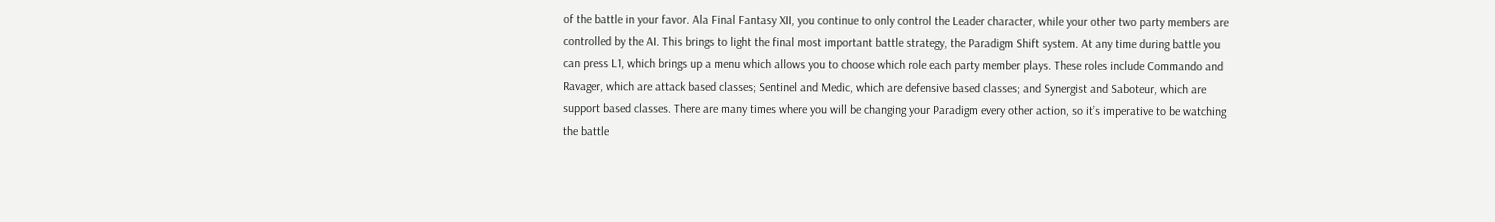of the battle in your favor. Ala Final Fantasy XII, you continue to only control the Leader character, while your other two party members are controlled by the AI. This brings to light the final most important battle strategy, the Paradigm Shift system. At any time during battle you can press L1, which brings up a menu which allows you to choose which role each party member plays. These roles include Commando and Ravager, which are attack based classes; Sentinel and Medic, which are defensive based classes; and Synergist and Saboteur, which are support based classes. There are many times where you will be changing your Paradigm every other action, so it’s imperative to be watching the battle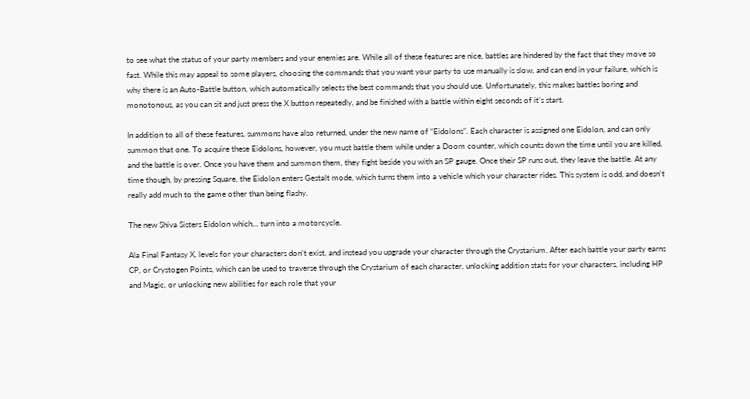to see what the status of your party members and your enemies are. While all of these features are nice, battles are hindered by the fact that they move so fast. While this may appeal to some players, choosing the commands that you want your party to use manually is slow, and can end in your failure, which is why there is an Auto-Battle button, which automatically selects the best commands that you should use. Unfortunately, this makes battles boring and monotonous, as you can sit and just press the X button repeatedly, and be finished with a battle within eight seconds of it’s start.

In addition to all of these features, summons have also returned, under the new name of “Eidolons”. Each character is assigned one Eidolon, and can only summon that one. To acquire these Eidolons, however, you must battle them while under a Doom counter, which counts down the time until you are killed, and the battle is over. Once you have them and summon them, they fight beside you with an SP gauge. Once their SP runs out, they leave the battle. At any time though, by pressing Square, the Eidolon enters Gestalt mode, which turns them into a vehicle which your character rides. This system is odd, and doesn’t really add much to the game other than being flashy.

The new Shiva Sisters Eidolon which... turn into a motorcycle.

Ala Final Fantasy X, levels for your characters don’t exist, and instead you upgrade your character through the Crystarium. After each battle your party earns CP, or Crystogen Points, which can be used to traverse through the Crystarium of each character, unlocking addition stats for your characters, including HP and Magic, or unlocking new abilities for each role that your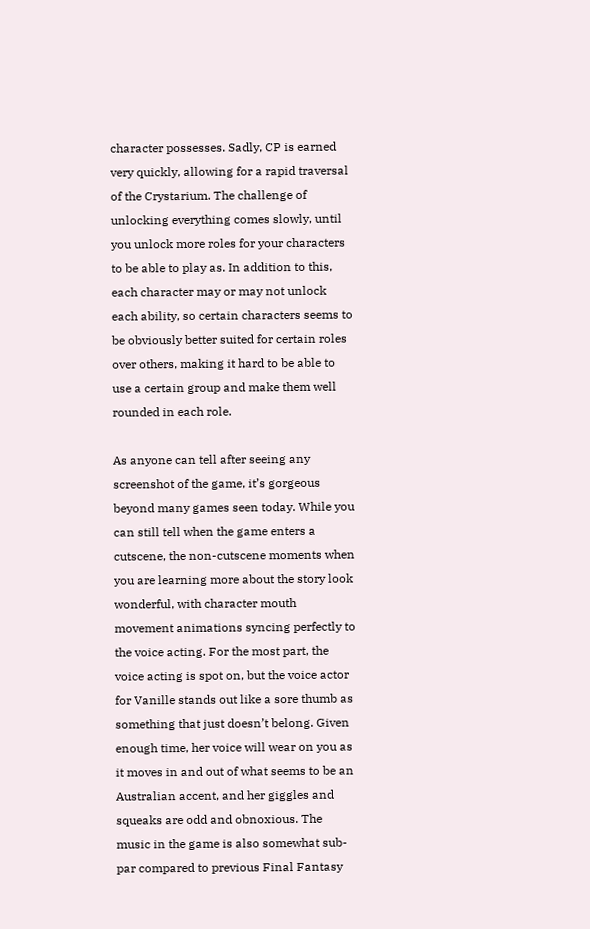character possesses. Sadly, CP is earned very quickly, allowing for a rapid traversal of the Crystarium. The challenge of unlocking everything comes slowly, until you unlock more roles for your characters to be able to play as. In addition to this, each character may or may not unlock each ability, so certain characters seems to be obviously better suited for certain roles over others, making it hard to be able to use a certain group and make them well rounded in each role.

As anyone can tell after seeing any screenshot of the game, it’s gorgeous beyond many games seen today. While you can still tell when the game enters a cutscene, the non-cutscene moments when you are learning more about the story look wonderful, with character mouth movement animations syncing perfectly to the voice acting. For the most part, the voice acting is spot on, but the voice actor for Vanille stands out like a sore thumb as something that just doesn’t belong. Given enough time, her voice will wear on you as it moves in and out of what seems to be an Australian accent, and her giggles and squeaks are odd and obnoxious. The music in the game is also somewhat sub-par compared to previous Final Fantasy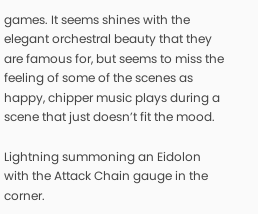games. It seems shines with the elegant orchestral beauty that they are famous for, but seems to miss the feeling of some of the scenes as happy, chipper music plays during a scene that just doesn’t fit the mood.

Lightning summoning an Eidolon with the Attack Chain gauge in the corner.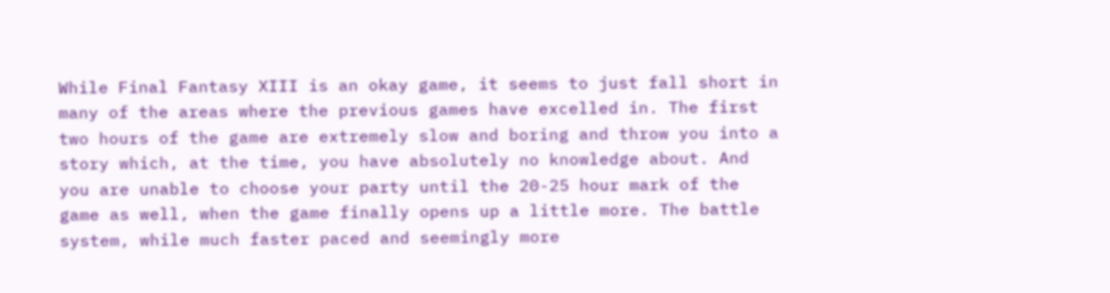While Final Fantasy XIII is an okay game, it seems to just fall short in many of the areas where the previous games have excelled in. The first two hours of the game are extremely slow and boring and throw you into a story which, at the time, you have absolutely no knowledge about. And you are unable to choose your party until the 20-25 hour mark of the game as well, when the game finally opens up a little more. The battle system, while much faster paced and seemingly more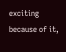exciting because of it,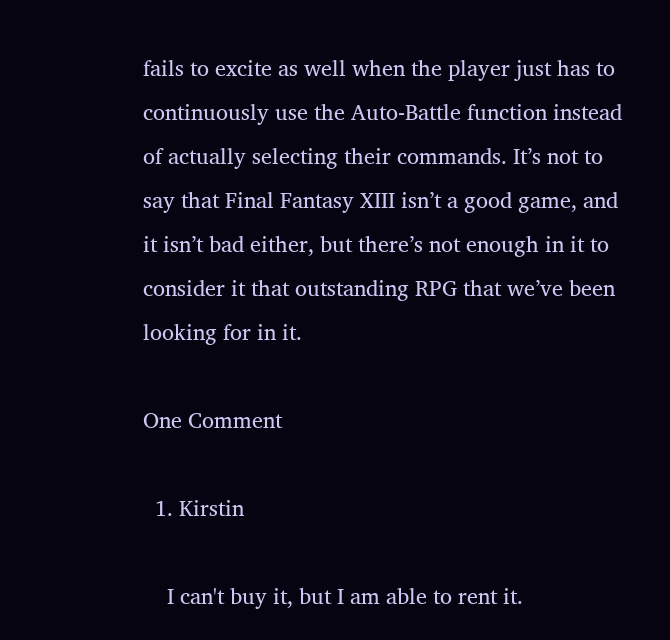fails to excite as well when the player just has to continuously use the Auto-Battle function instead of actually selecting their commands. It’s not to say that Final Fantasy XIII isn’t a good game, and it isn’t bad either, but there’s not enough in it to consider it that outstanding RPG that we’ve been looking for in it.

One Comment

  1. Kirstin

    I can't buy it, but I am able to rent it.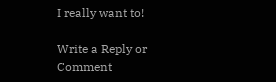I really want to!

Write a Reply or Comment